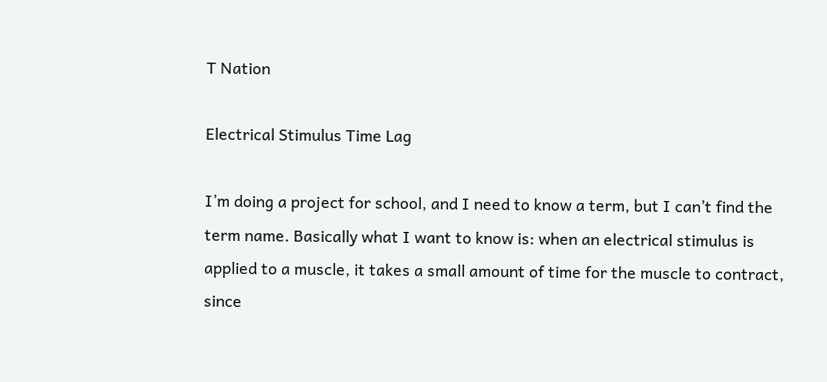T Nation

Electrical Stimulus Time Lag

I’m doing a project for school, and I need to know a term, but I can’t find the term name. Basically what I want to know is: when an electrical stimulus is applied to a muscle, it takes a small amount of time for the muscle to contract, since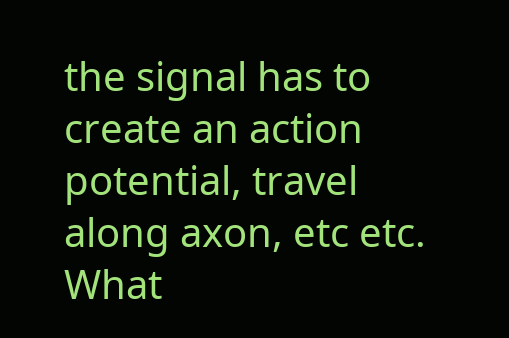the signal has to create an action potential, travel along axon, etc etc. What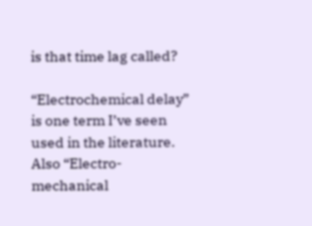is that time lag called?

“Electrochemical delay” is one term I’ve seen used in the literature. Also “Electro-mechanical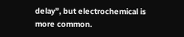delay”, but electrochemical is more common.